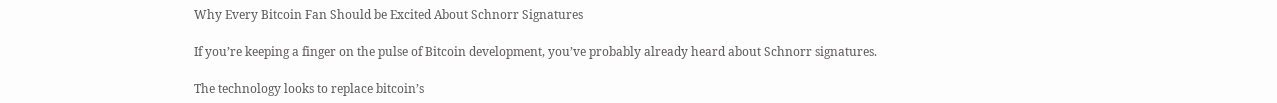Why Every Bitcoin Fan Should be Excited About Schnorr Signatures

If you’re keeping a finger on the pulse of Bitcoin development, you’ve probably already heard about Schnorr signatures.

The technology looks to replace bitcoin’s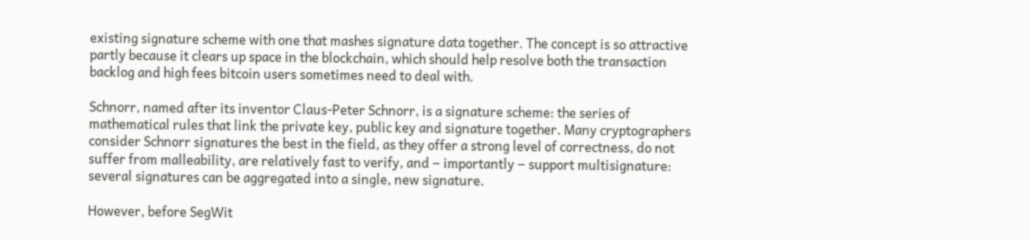existing signature scheme with one that mashes signature data together. The concept is so attractive partly because it clears up space in the blockchain, which should help resolve both the transaction backlog and high fees bitcoin users sometimes need to deal with.

Schnorr, named after its inventor Claus-Peter Schnorr, is a signature scheme: the series of mathematical rules that link the private key, public key and signature together. Many cryptographers consider Schnorr signatures the best in the field, as they offer a strong level of correctness, do not suffer from malleability, are relatively fast to verify, and ‒ importantly ‒ support multisignature: several signatures can be aggregated into a single, new signature.

However, before SegWit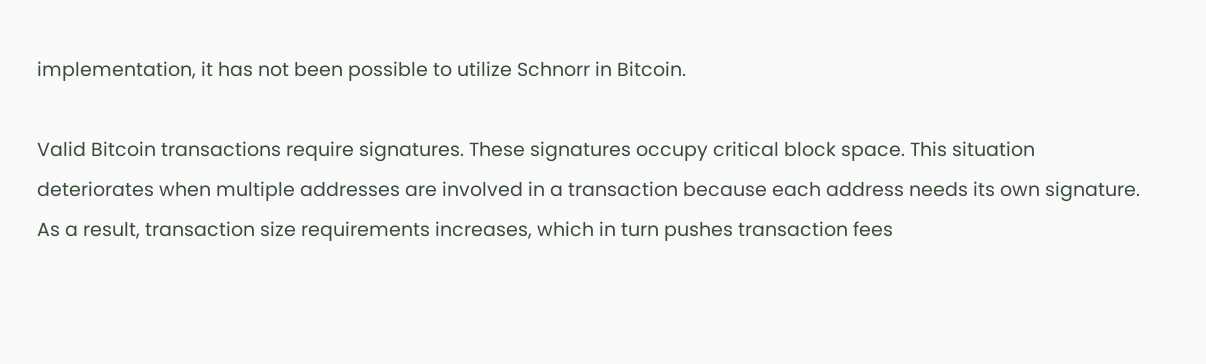implementation, it has not been possible to utilize Schnorr in Bitcoin.

Valid Bitcoin transactions require signatures. These signatures occupy critical block space. This situation deteriorates when multiple addresses are involved in a transaction because each address needs its own signature. As a result, transaction size requirements increases, which in turn pushes transaction fees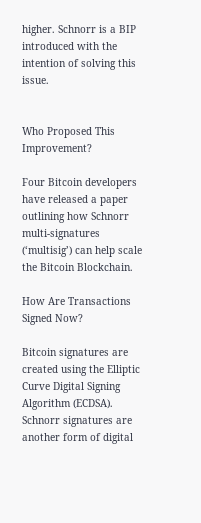higher. Schnorr is a BIP introduced with the intention of solving this issue.


Who Proposed This Improvement?

Four Bitcoin developers have released a paper outlining how Schnorr multi-signatures (‘multisig’) can help scale the Bitcoin Blockchain.

How Are Transactions Signed Now?

Bitcoin signatures are created using the Elliptic Curve Digital Signing Algorithm (ECDSA). Schnorr signatures are another form of digital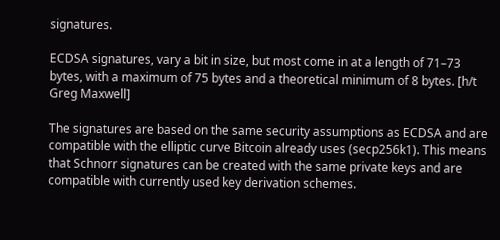signatures.

ECDSA signatures, vary a bit in size, but most come in at a length of 71–73 bytes, with a maximum of 75 bytes and a theoretical minimum of 8 bytes. [h/t Greg Maxwell]

The signatures are based on the same security assumptions as ECDSA and are compatible with the elliptic curve Bitcoin already uses (secp256k1). This means that Schnorr signatures can be created with the same private keys and are compatible with currently used key derivation schemes.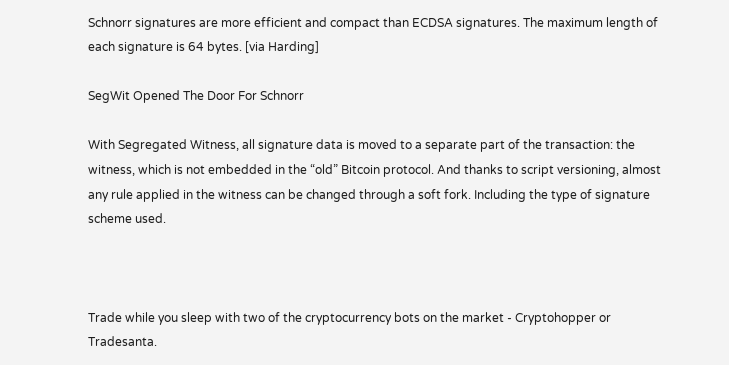Schnorr signatures are more efficient and compact than ECDSA signatures. The maximum length of each signature is 64 bytes. [via Harding]

SegWit Opened The Door For Schnorr

With Segregated Witness, all signature data is moved to a separate part of the transaction: the witness, which is not embedded in the “old” Bitcoin protocol. And thanks to script versioning, almost any rule applied in the witness can be changed through a soft fork. Including the type of signature scheme used.



Trade while you sleep with two of the cryptocurrency bots on the market - Cryptohopper or Tradesanta.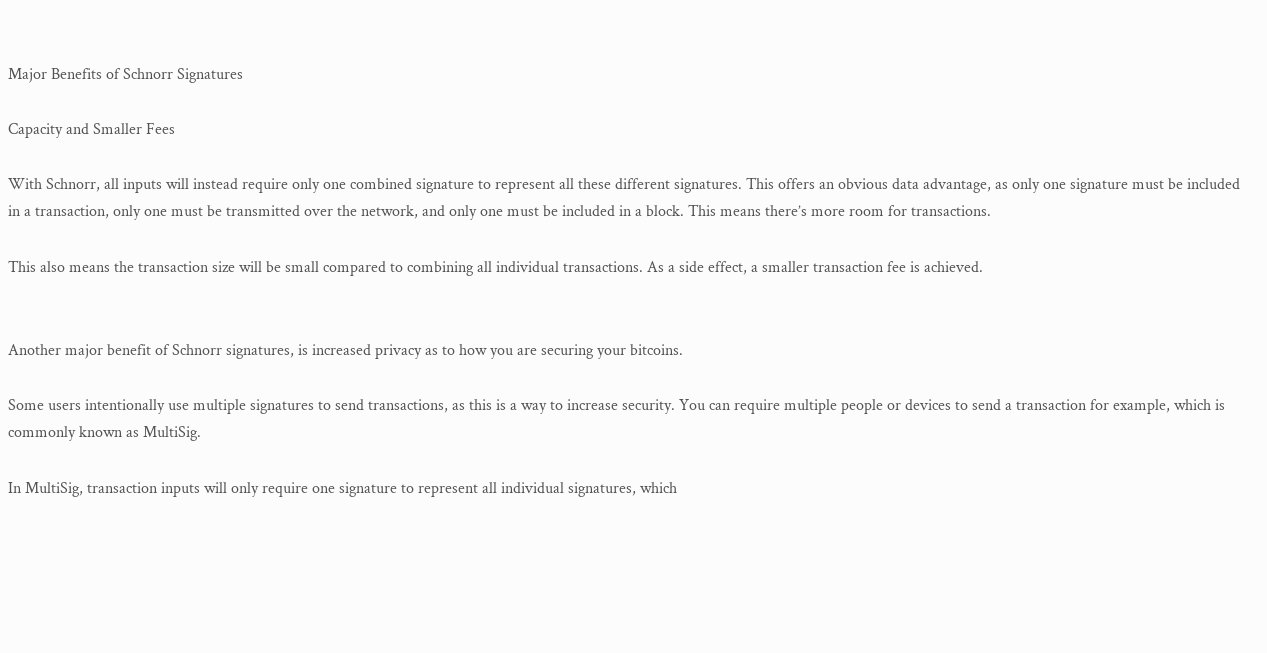Major Benefits of Schnorr Signatures

Capacity and Smaller Fees

With Schnorr, all inputs will instead require only one combined signature to represent all these different signatures. This offers an obvious data advantage, as only one signature must be included in a transaction, only one must be transmitted over the network, and only one must be included in a block. This means there’s more room for transactions.

This also means the transaction size will be small compared to combining all individual transactions. As a side effect, a smaller transaction fee is achieved.


Another major benefit of Schnorr signatures, is increased privacy as to how you are securing your bitcoins.

Some users intentionally use multiple signatures to send transactions, as this is a way to increase security. You can require multiple people or devices to send a transaction for example, which is commonly known as MultiSig.

In MultiSig, transaction inputs will only require one signature to represent all individual signatures, which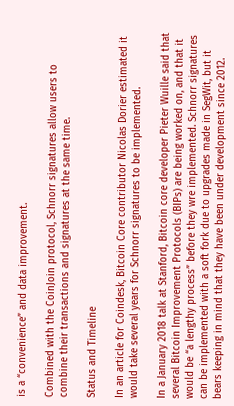is a “convenience” and data improvement.

Combined with the CoinJoin protocol, Schnorr signatures allow users to combine their transactions and signatures at the same time.

Status and Timeline

In an article for Coindesk, Bitcoin Core contributor Nicolas Dorier estimated it would take several years for Schnorr signatures to be implemented.

In a January 2018 talk at Stanford, Bitcoin core developer Pieter Wuille said that several Bitcoin Improvement Protocols (BIPs) are being worked on, and that it would be “a lengthy process” before they wre implemented. Schnorr signatures can be implemented with a soft fork due to upgrades made in SegWit, but it bears keeping in mind that they have been under development since 2012.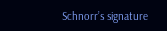Schnorr’s signature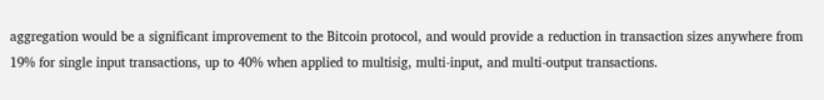aggregation would be a significant improvement to the Bitcoin protocol, and would provide a reduction in transaction sizes anywhere from 19% for single input transactions, up to 40% when applied to multisig, multi-input, and multi-output transactions.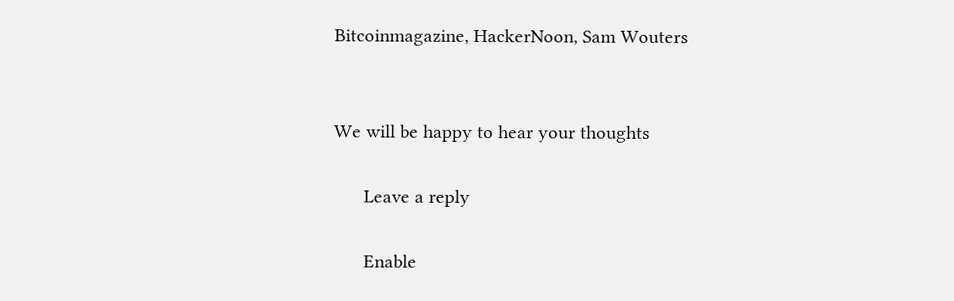Bitcoinmagazine, HackerNoon, Sam Wouters


We will be happy to hear your thoughts

      Leave a reply

      Enable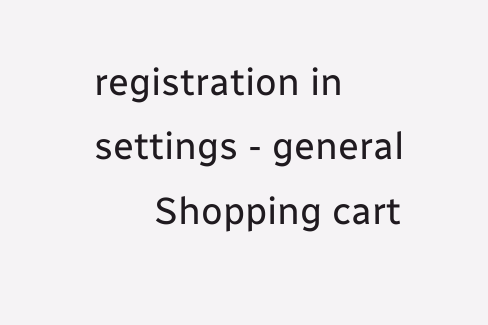registration in settings - general
      Shopping cart